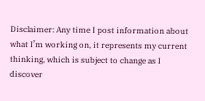Disclaimer: Any time I post information about what I’m working on, it represents my current thinking, which is subject to change as I discover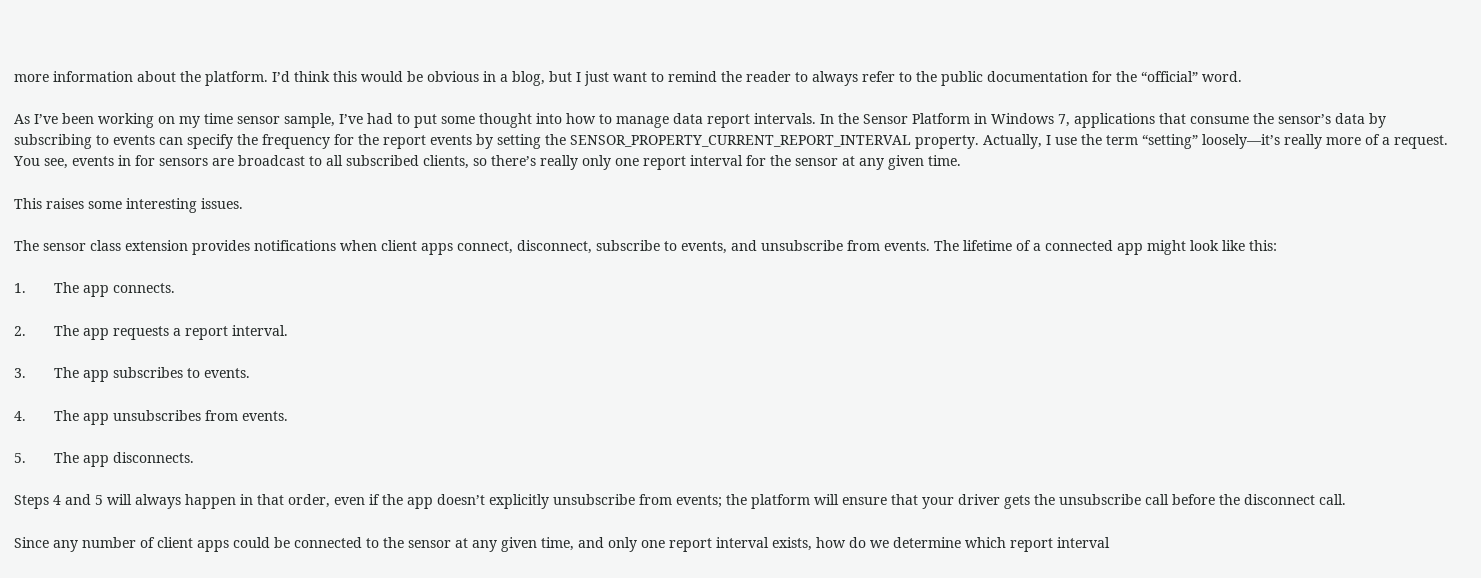more information about the platform. I’d think this would be obvious in a blog, but I just want to remind the reader to always refer to the public documentation for the “official” word.

As I’ve been working on my time sensor sample, I’ve had to put some thought into how to manage data report intervals. In the Sensor Platform in Windows 7, applications that consume the sensor’s data by subscribing to events can specify the frequency for the report events by setting the SENSOR_PROPERTY_CURRENT_REPORT_INTERVAL property. Actually, I use the term “setting” loosely—it’s really more of a request. You see, events in for sensors are broadcast to all subscribed clients, so there’s really only one report interval for the sensor at any given time.

This raises some interesting issues.

The sensor class extension provides notifications when client apps connect, disconnect, subscribe to events, and unsubscribe from events. The lifetime of a connected app might look like this:

1.       The app connects.

2.       The app requests a report interval.

3.       The app subscribes to events.

4.       The app unsubscribes from events.

5.       The app disconnects.

Steps 4 and 5 will always happen in that order, even if the app doesn’t explicitly unsubscribe from events; the platform will ensure that your driver gets the unsubscribe call before the disconnect call.

Since any number of client apps could be connected to the sensor at any given time, and only one report interval exists, how do we determine which report interval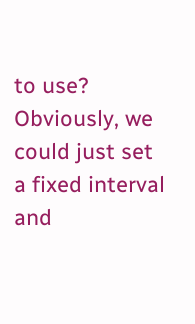to use? Obviously, we could just set a fixed interval and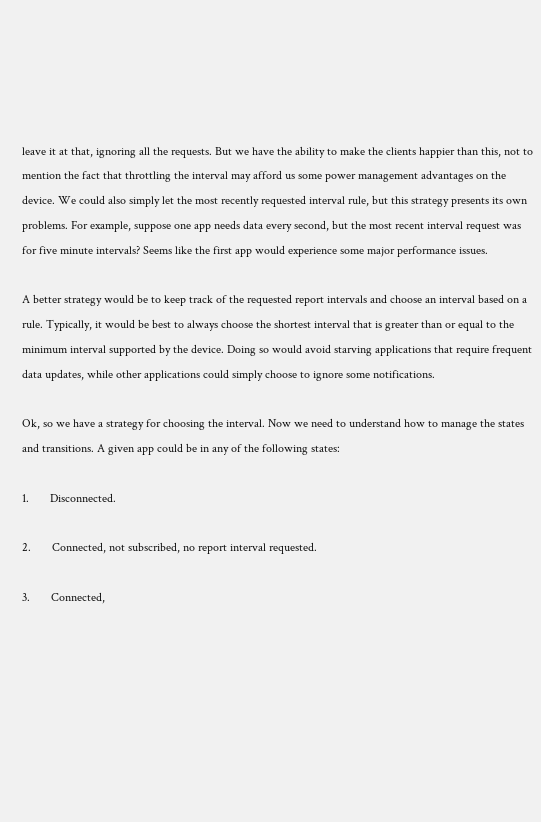leave it at that, ignoring all the requests. But we have the ability to make the clients happier than this, not to mention the fact that throttling the interval may afford us some power management advantages on the device. We could also simply let the most recently requested interval rule, but this strategy presents its own problems. For example, suppose one app needs data every second, but the most recent interval request was for five minute intervals? Seems like the first app would experience some major performance issues.

A better strategy would be to keep track of the requested report intervals and choose an interval based on a rule. Typically, it would be best to always choose the shortest interval that is greater than or equal to the minimum interval supported by the device. Doing so would avoid starving applications that require frequent data updates, while other applications could simply choose to ignore some notifications.

Ok, so we have a strategy for choosing the interval. Now we need to understand how to manage the states and transitions. A given app could be in any of the following states:

1.       Disconnected.

2.       Connected, not subscribed, no report interval requested.

3.       Connected,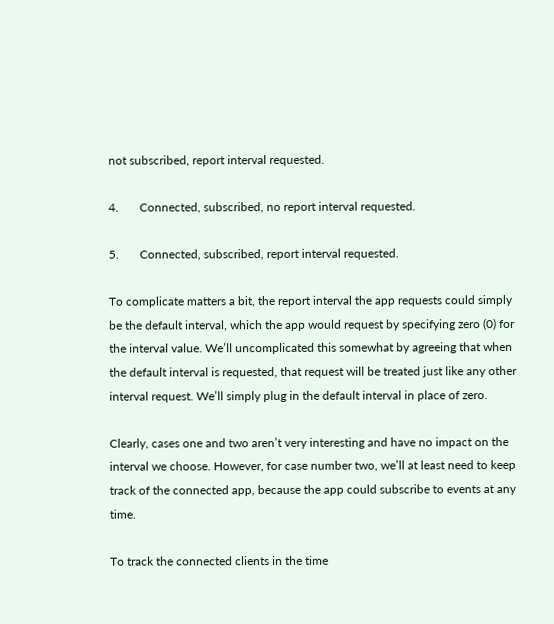not subscribed, report interval requested.

4.       Connected, subscribed, no report interval requested.

5.       Connected, subscribed, report interval requested.

To complicate matters a bit, the report interval the app requests could simply be the default interval, which the app would request by specifying zero (0) for the interval value. We’ll uncomplicated this somewhat by agreeing that when the default interval is requested, that request will be treated just like any other interval request. We’ll simply plug in the default interval in place of zero.

Clearly, cases one and two aren’t very interesting and have no impact on the interval we choose. However, for case number two, we’ll at least need to keep track of the connected app, because the app could subscribe to events at any time.

To track the connected clients in the time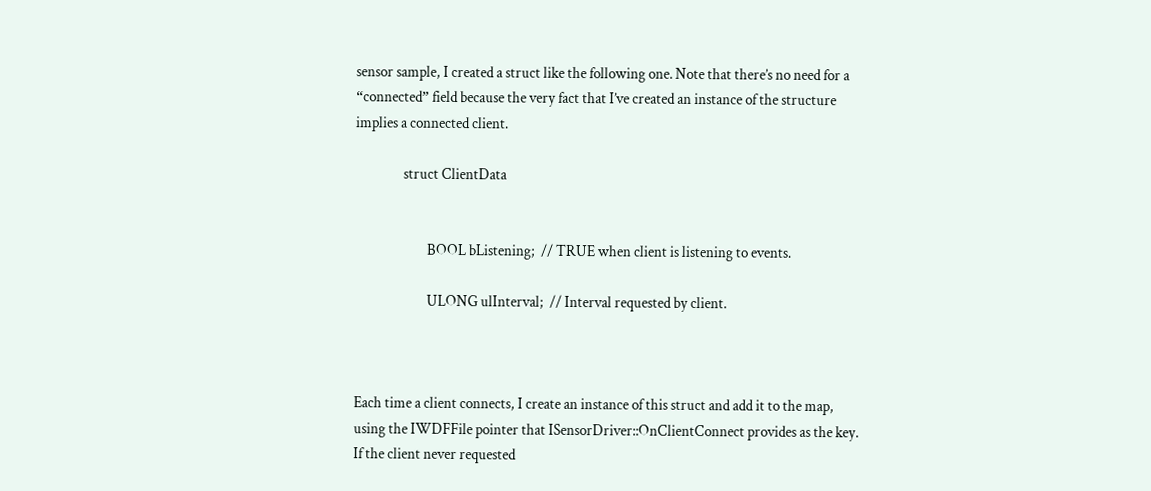sensor sample, I created a struct like the following one. Note that there’s no need for a “connected” field because the very fact that I’ve created an instance of the structure implies a connected client.

                struct ClientData


                        BOOL bListening;  // TRUE when client is listening to events.

                        ULONG ulInterval;  // Interval requested by client.



Each time a client connects, I create an instance of this struct and add it to the map, using the IWDFFile pointer that ISensorDriver::OnClientConnect provides as the key. If the client never requested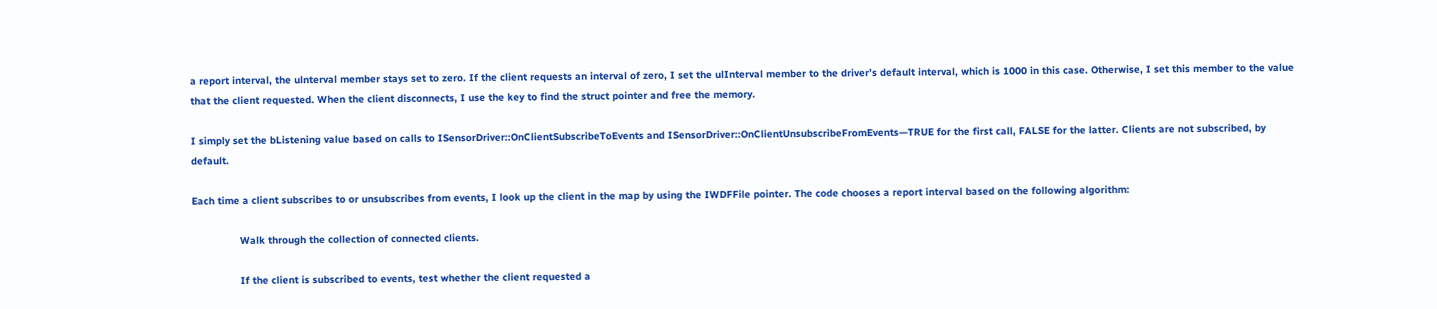a report interval, the ulnterval member stays set to zero. If the client requests an interval of zero, I set the ulInterval member to the driver’s default interval, which is 1000 in this case. Otherwise, I set this member to the value that the client requested. When the client disconnects, I use the key to find the struct pointer and free the memory.

I simply set the bListening value based on calls to ISensorDriver::OnClientSubscribeToEvents and ISensorDriver::OnClientUnsubscribeFromEvents—TRUE for the first call, FALSE for the latter. Clients are not subscribed, by default.

Each time a client subscribes to or unsubscribes from events, I look up the client in the map by using the IWDFFile pointer. The code chooses a report interval based on the following algorithm:

                Walk through the collection of connected clients.

                If the client is subscribed to events, test whether the client requested a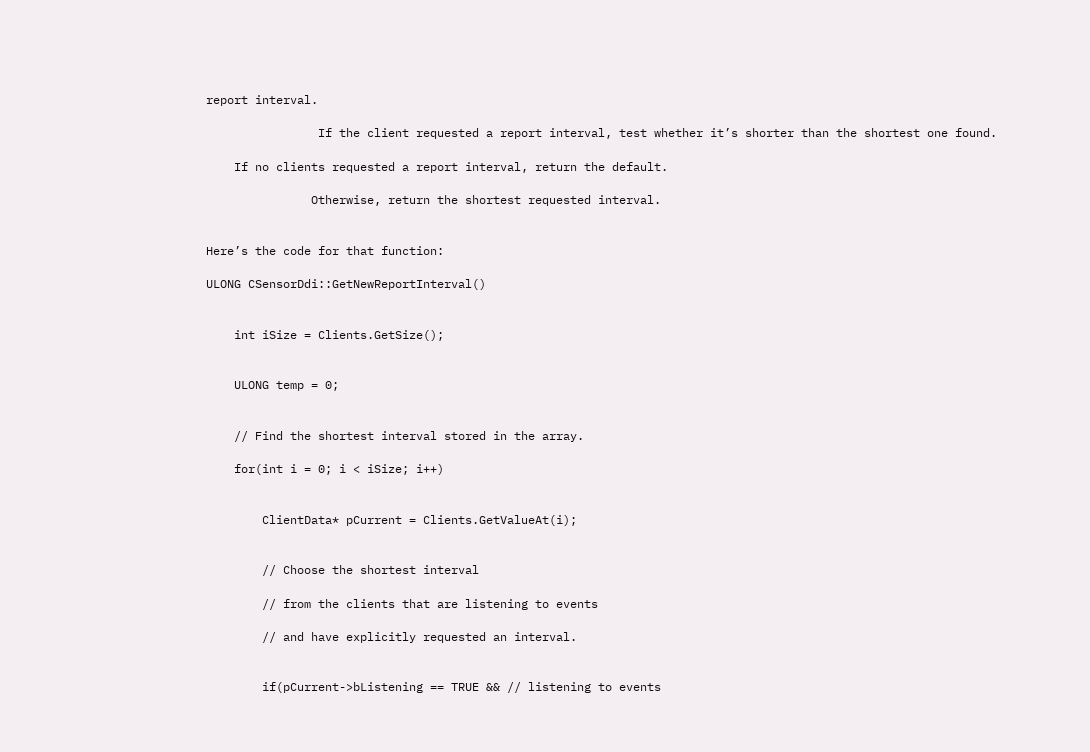report interval.

                If the client requested a report interval, test whether it’s shorter than the shortest one found.

    If no clients requested a report interval, return the default.

               Otherwise, return the shortest requested interval.


Here’s the code for that function:

ULONG CSensorDdi::GetNewReportInterval()


    int iSize = Clients.GetSize();


    ULONG temp = 0;


    // Find the shortest interval stored in the array.

    for(int i = 0; i < iSize; i++)


        ClientData* pCurrent = Clients.GetValueAt(i);


        // Choose the shortest interval

        // from the clients that are listening to events

        // and have explicitly requested an interval.


        if(pCurrent->bListening == TRUE && // listening to events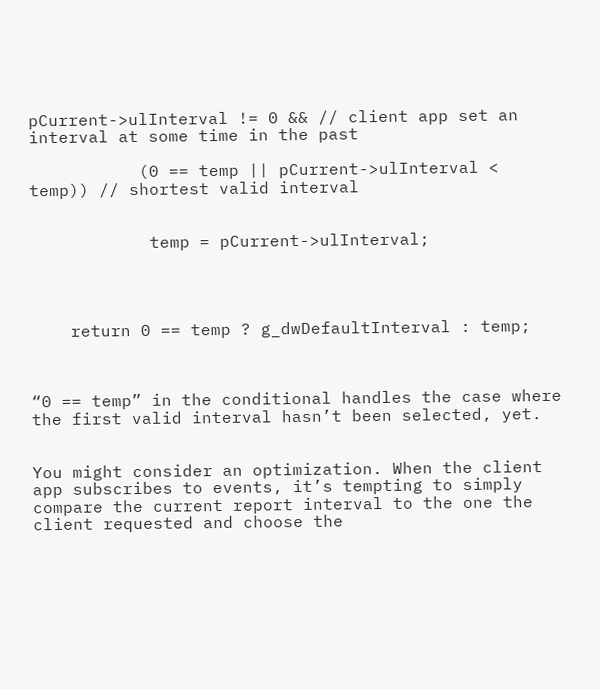pCurrent->ulInterval != 0 && // client app set an interval at some time in the past

           (0 == temp || pCurrent->ulInterval < temp)) // shortest valid interval


            temp = pCurrent->ulInterval;




    return 0 == temp ? g_dwDefaultInterval : temp;



“0 == temp” in the conditional handles the case where the first valid interval hasn’t been selected, yet.


You might consider an optimization. When the client app subscribes to events, it’s tempting to simply compare the current report interval to the one the client requested and choose the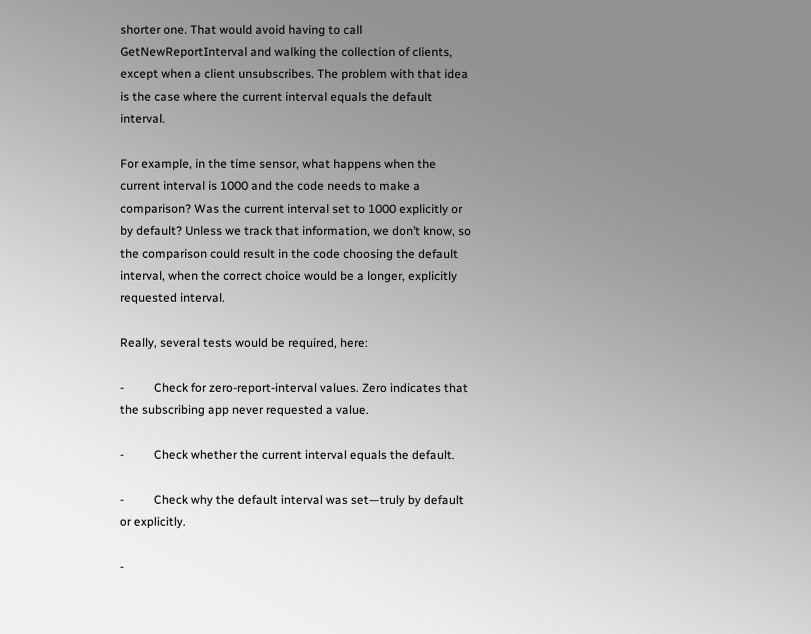shorter one. That would avoid having to call GetNewReportInterval and walking the collection of clients, except when a client unsubscribes. The problem with that idea is the case where the current interval equals the default interval.

For example, in the time sensor, what happens when the current interval is 1000 and the code needs to make a comparison? Was the current interval set to 1000 explicitly or by default? Unless we track that information, we don’t know, so the comparison could result in the code choosing the default interval, when the correct choice would be a longer, explicitly requested interval.

Really, several tests would be required, here:

-          Check for zero-report-interval values. Zero indicates that the subscribing app never requested a value.

-          Check whether the current interval equals the default.

-          Check why the default interval was set—truly by default or explicitly.

-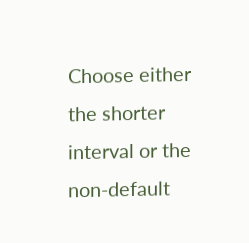Choose either the shorter interval or the non-default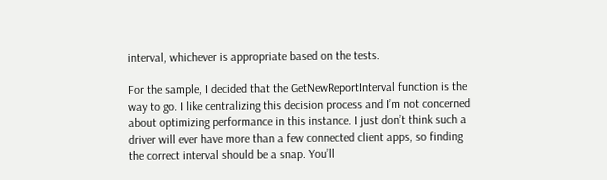interval, whichever is appropriate based on the tests.

For the sample, I decided that the GetNewReportInterval function is the way to go. I like centralizing this decision process and I’m not concerned about optimizing performance in this instance. I just don’t think such a driver will ever have more than a few connected client apps, so finding the correct interval should be a snap. You’ll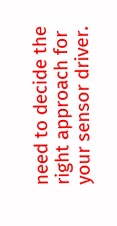need to decide the right approach for your sensor driver.